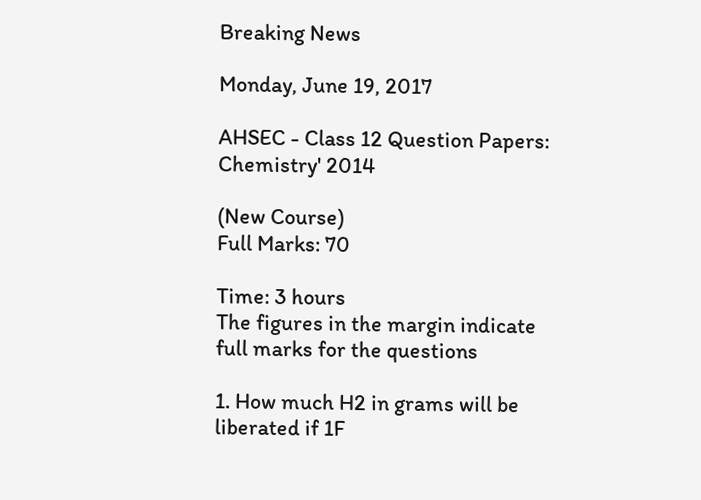Breaking News

Monday, June 19, 2017

AHSEC - Class 12 Question Papers: Chemistry' 2014

(New Course)
Full Marks: 70

Time: 3 hours
The figures in the margin indicate full marks for the questions

1. How much H2 in grams will be liberated if 1F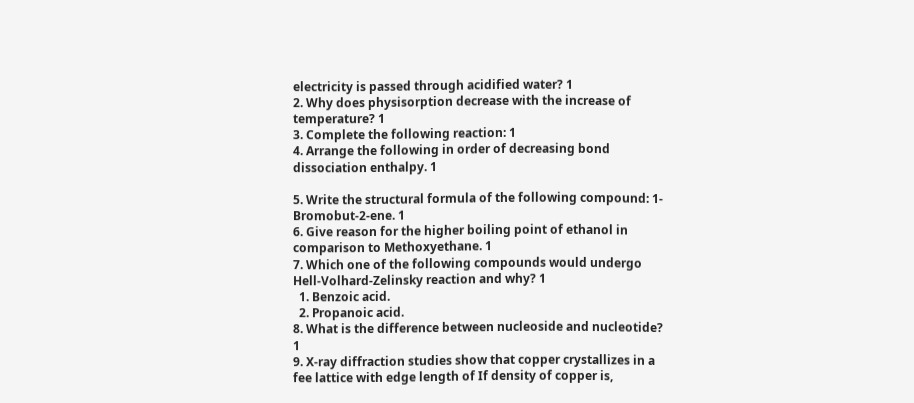electricity is passed through acidified water? 1
2. Why does physisorption decrease with the increase of temperature? 1
3. Complete the following reaction: 1
4. Arrange the following in order of decreasing bond dissociation enthalpy. 1

5. Write the structural formula of the following compound: 1-Bromobut-2-ene. 1
6. Give reason for the higher boiling point of ethanol in comparison to Methoxyethane. 1
7. Which one of the following compounds would undergo Hell-Volhard-Zelinsky reaction and why? 1
  1. Benzoic acid.
  2. Propanoic acid.
8. What is the difference between nucleoside and nucleotide? 1
9. X-ray diffraction studies show that copper crystallizes in a fee lattice with edge length of If density of copper is,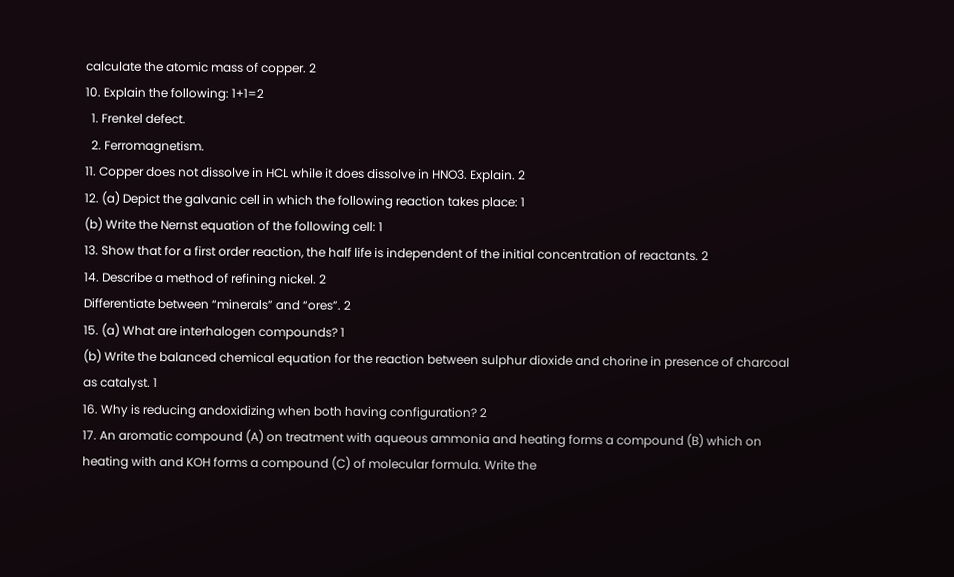calculate the atomic mass of copper. 2
10. Explain the following: 1+1=2
  1. Frenkel defect.
  2. Ferromagnetism.
11. Copper does not dissolve in HCL while it does dissolve in HNO3. Explain. 2
12. (a) Depict the galvanic cell in which the following reaction takes place: 1
(b) Write the Nernst equation of the following cell: 1
13. Show that for a first order reaction, the half life is independent of the initial concentration of reactants. 2
14. Describe a method of refining nickel. 2
Differentiate between “minerals” and “ores”. 2
15. (a) What are interhalogen compounds? 1
(b) Write the balanced chemical equation for the reaction between sulphur dioxide and chorine in presence of charcoal as catalyst. 1
16. Why is reducing andoxidizing when both having configuration? 2
17. An aromatic compound (A) on treatment with aqueous ammonia and heating forms a compound (B) which on heating with and KOH forms a compound (C) of molecular formula. Write the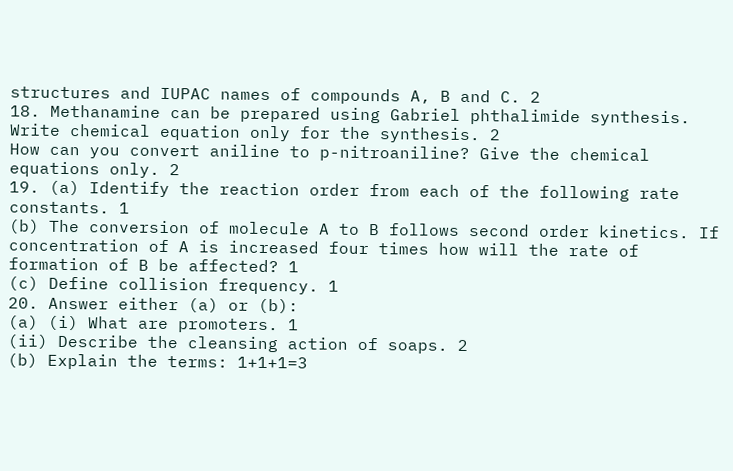structures and IUPAC names of compounds A, B and C. 2
18. Methanamine can be prepared using Gabriel phthalimide synthesis. Write chemical equation only for the synthesis. 2
How can you convert aniline to p-nitroaniline? Give the chemical equations only. 2
19. (a) Identify the reaction order from each of the following rate constants. 1
(b) The conversion of molecule A to B follows second order kinetics. If concentration of A is increased four times how will the rate of formation of B be affected? 1
(c) Define collision frequency. 1
20. Answer either (a) or (b):
(a) (i) What are promoters. 1
(ii) Describe the cleansing action of soaps. 2
(b) Explain the terms: 1+1+1=3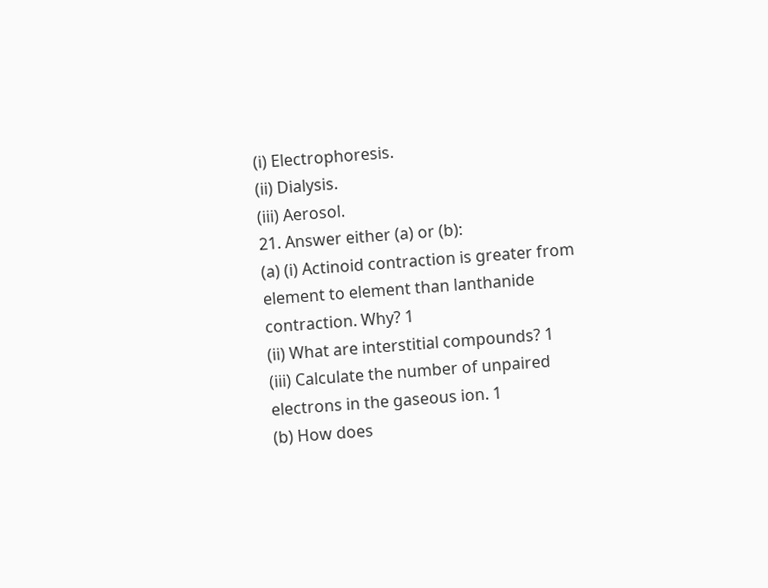(i) Electrophoresis.
(ii) Dialysis.
(iii) Aerosol.
21. Answer either (a) or (b):
(a) (i) Actinoid contraction is greater from element to element than lanthanide contraction. Why? 1
(ii) What are interstitial compounds? 1
(iii) Calculate the number of unpaired electrons in the gaseous ion. 1
(b) How does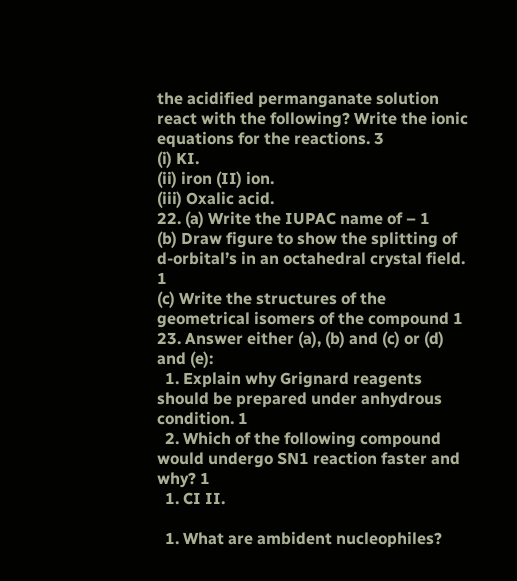the acidified permanganate solution react with the following? Write the ionic equations for the reactions. 3
(i) KI.
(ii) iron (II) ion.
(iii) Oxalic acid.
22. (a) Write the IUPAC name of – 1
(b) Draw figure to show the splitting of d-orbital’s in an octahedral crystal field. 1
(c) Write the structures of the geometrical isomers of the compound 1
23. Answer either (a), (b) and (c) or (d) and (e):
  1. Explain why Grignard reagents should be prepared under anhydrous condition. 1
  2. Which of the following compound would undergo SN1 reaction faster and why? 1
  1. CI II.

  1. What are ambident nucleophiles?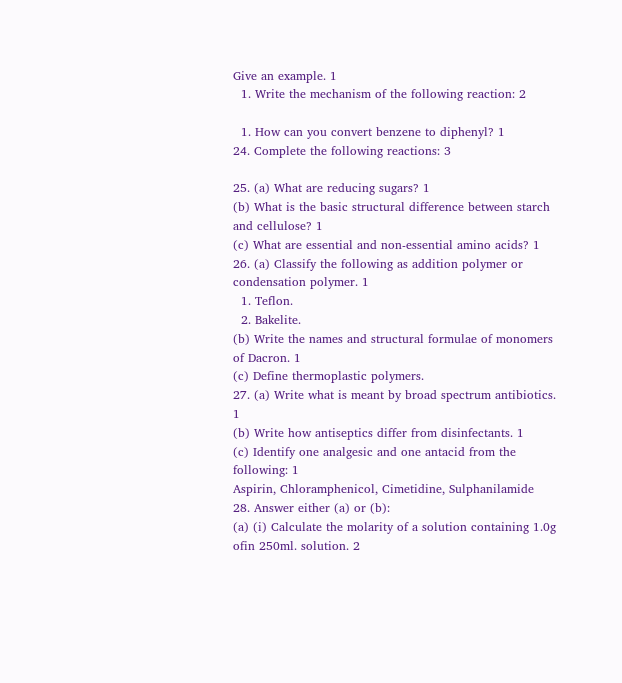Give an example. 1
  1. Write the mechanism of the following reaction: 2

  1. How can you convert benzene to diphenyl? 1
24. Complete the following reactions: 3

25. (a) What are reducing sugars? 1
(b) What is the basic structural difference between starch and cellulose? 1
(c) What are essential and non-essential amino acids? 1
26. (a) Classify the following as addition polymer or condensation polymer. 1
  1. Teflon.
  2. Bakelite.
(b) Write the names and structural formulae of monomers of Dacron. 1
(c) Define thermoplastic polymers.
27. (a) Write what is meant by broad spectrum antibiotics. 1
(b) Write how antiseptics differ from disinfectants. 1
(c) Identify one analgesic and one antacid from the following: 1
Aspirin, Chloramphenicol, Cimetidine, Sulphanilamide
28. Answer either (a) or (b):
(a) (i) Calculate the molarity of a solution containing 1.0g ofin 250ml. solution. 2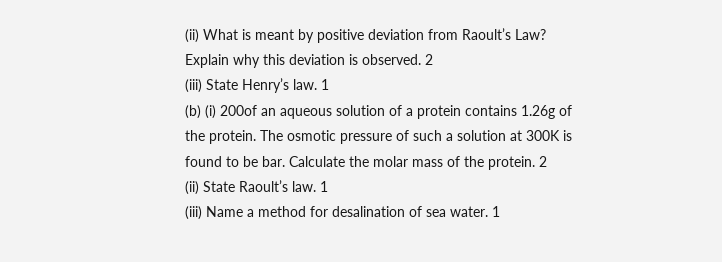(ii) What is meant by positive deviation from Raoult’s Law? Explain why this deviation is observed. 2
(iii) State Henry’s law. 1
(b) (i) 200of an aqueous solution of a protein contains 1.26g of the protein. The osmotic pressure of such a solution at 300K is found to be bar. Calculate the molar mass of the protein. 2
(ii) State Raoult’s law. 1
(iii) Name a method for desalination of sea water. 1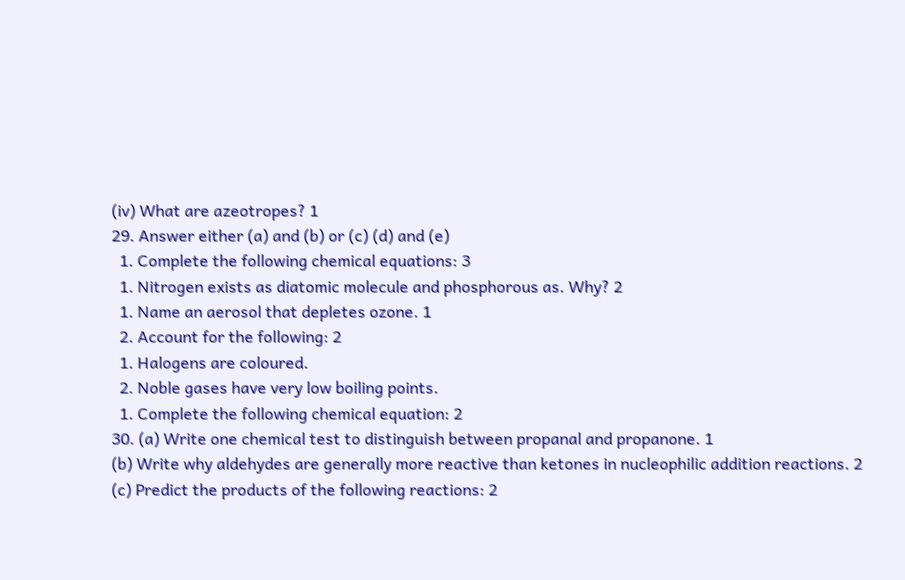(iv) What are azeotropes? 1
29. Answer either (a) and (b) or (c) (d) and (e)
  1. Complete the following chemical equations: 3
  1. Nitrogen exists as diatomic molecule and phosphorous as. Why? 2
  1. Name an aerosol that depletes ozone. 1
  2. Account for the following: 2
  1. Halogens are coloured.
  2. Noble gases have very low boiling points.
  1. Complete the following chemical equation: 2
30. (a) Write one chemical test to distinguish between propanal and propanone. 1
(b) Write why aldehydes are generally more reactive than ketones in nucleophilic addition reactions. 2
(c) Predict the products of the following reactions: 2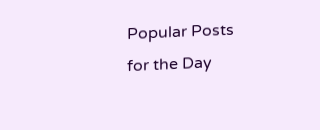Popular Posts for the Day